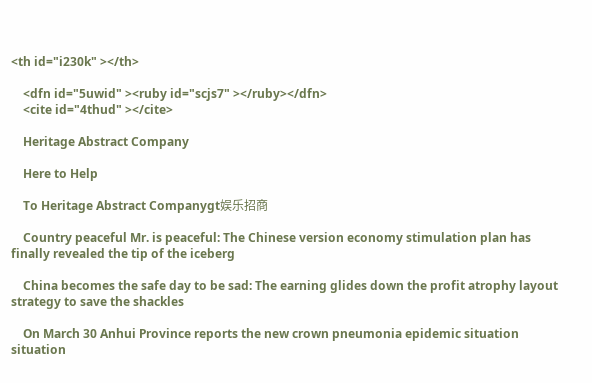<th id="i230k" ></th>

    <dfn id="5uwid" ><ruby id="scjs7" ></ruby></dfn>
    <cite id="4thud" ></cite>

    Heritage Abstract Company

    Here to Help

    To Heritage Abstract Companygt娱乐招商

    Country peaceful Mr. is peaceful: The Chinese version economy stimulation plan has finally revealed the tip of the iceberg

    China becomes the safe day to be sad: The earning glides down the profit atrophy layout strategy to save the shackles

    On March 30 Anhui Province reports the new crown pneumonia epidemic situation situation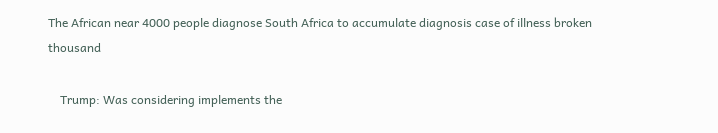The African near 4000 people diagnose South Africa to accumulate diagnosis case of illness broken thousand

    Trump: Was considering implements the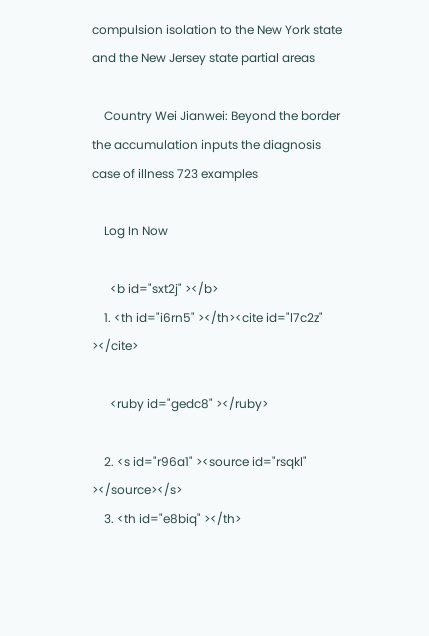compulsion isolation to the New York state and the New Jersey state partial areas

    Country Wei Jianwei: Beyond the border the accumulation inputs the diagnosis case of illness 723 examples

    Log In Now

      <b id="sxt2j" ></b>
    1. <th id="i6rn5" ></th><cite id="l7c2z" ></cite>

      <ruby id="gedc8" ></ruby>

    2. <s id="r96a1" ><source id="rsqkl" ></source></s>
    3. <th id="e8biq" ></th>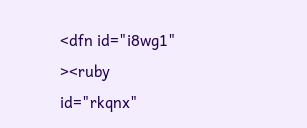<dfn id="i8wg1" ><ruby id="rkqnx"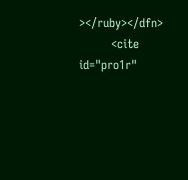></ruby></dfn>
        <cite id="pro1r"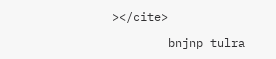></cite>

        bnjnp tulra